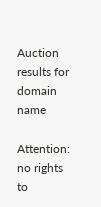Auction results for domain name

Attention: no rights to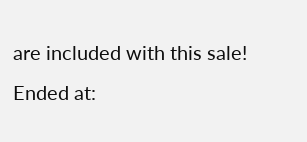are included with this sale!
Ended at: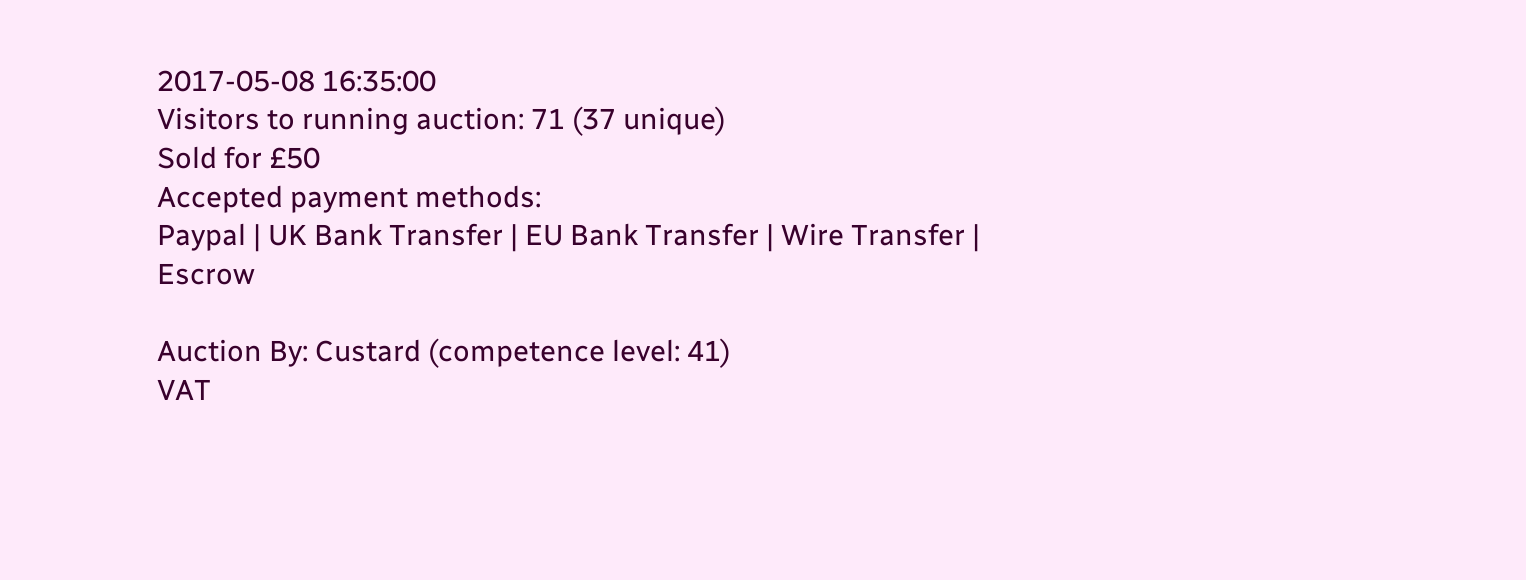2017-05-08 16:35:00
Visitors to running auction: 71 (37 unique)
Sold for £50
Accepted payment methods:
Paypal | UK Bank Transfer | EU Bank Transfer | Wire Transfer | Escrow

Auction By: Custard (competence level: 41)
VAT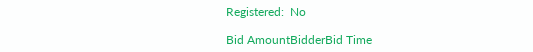Registered:  No

Bid AmountBidderBid Time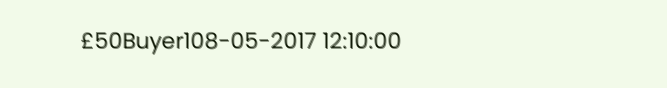£50Buyer108-05-2017 12:10:00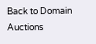Back to Domain Auctions